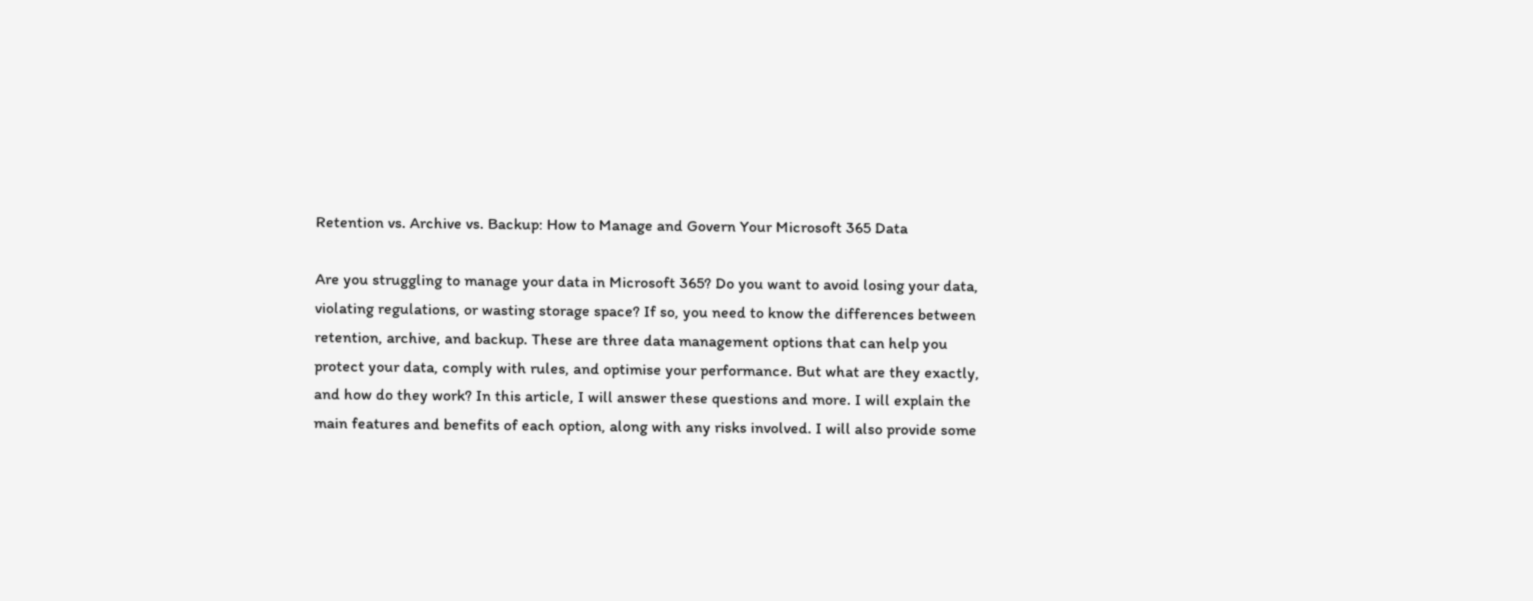Retention vs. Archive vs. Backup: How to Manage and Govern Your Microsoft 365 Data

Are you struggling to manage your data in Microsoft 365? Do you want to avoid losing your data, violating regulations, or wasting storage space? If so, you need to know the differences between retention, archive, and backup. These are three data management options that can help you protect your data, comply with rules, and optimise your performance. But what are they exactly, and how do they work? In this article, I will answer these questions and more. I will explain the main features and benefits of each option, along with any risks involved. I will also provide some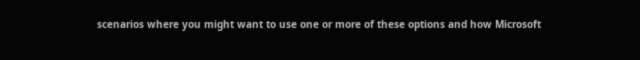scenarios where you might want to use one or more of these options and how Microsoft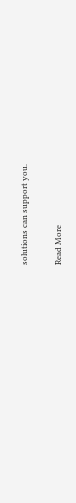solutions can support you.

Read More